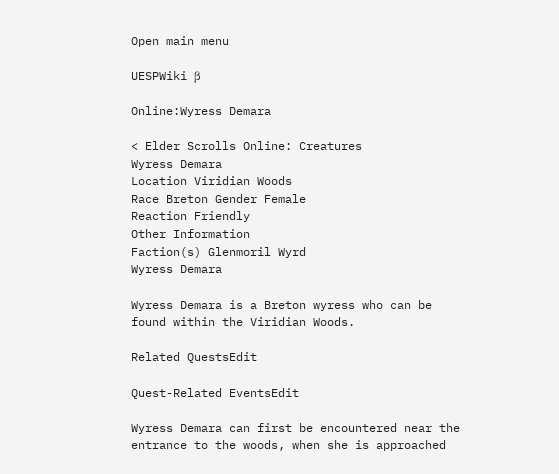Open main menu

UESPWiki β

Online:Wyress Demara

< Elder Scrolls Online: Creatures
Wyress Demara
Location Viridian Woods
Race Breton Gender Female
Reaction Friendly
Other Information
Faction(s) Glenmoril Wyrd
Wyress Demara

Wyress Demara is a Breton wyress who can be found within the Viridian Woods.

Related QuestsEdit

Quest-Related EventsEdit

Wyress Demara can first be encountered near the entrance to the woods, when she is approached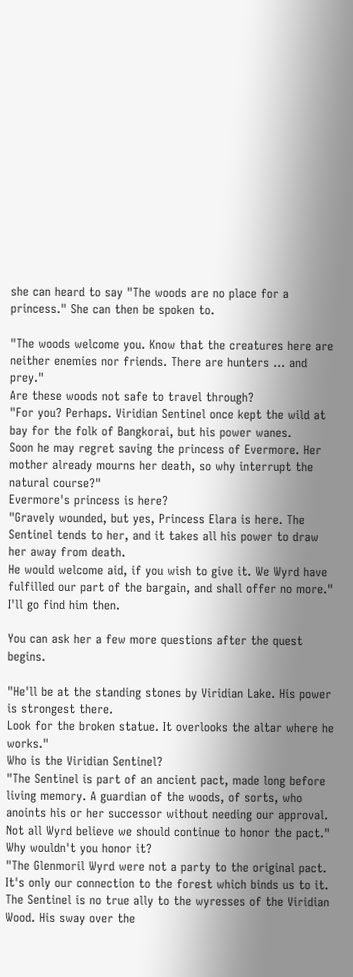she can heard to say "The woods are no place for a princess." She can then be spoken to.

"The woods welcome you. Know that the creatures here are neither enemies nor friends. There are hunters … and prey."
Are these woods not safe to travel through?
"For you? Perhaps. Viridian Sentinel once kept the wild at bay for the folk of Bangkorai, but his power wanes.
Soon he may regret saving the princess of Evermore. Her mother already mourns her death, so why interrupt the natural course?"
Evermore's princess is here?
"Gravely wounded, but yes, Princess Elara is here. The Sentinel tends to her, and it takes all his power to draw her away from death.
He would welcome aid, if you wish to give it. We Wyrd have fulfilled our part of the bargain, and shall offer no more."
I'll go find him then.

You can ask her a few more questions after the quest begins.

"He'll be at the standing stones by Viridian Lake. His power is strongest there.
Look for the broken statue. It overlooks the altar where he works."
Who is the Viridian Sentinel?
"The Sentinel is part of an ancient pact, made long before living memory. A guardian of the woods, of sorts, who anoints his or her successor without needing our approval.
Not all Wyrd believe we should continue to honor the pact."
Why wouldn't you honor it?
"The Glenmoril Wyrd were not a party to the original pact. It's only our connection to the forest which binds us to it.
The Sentinel is no true ally to the wyresses of the Viridian Wood. His sway over the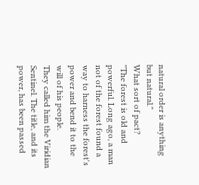natural order is anything but natural."
What sort of pact?
"The forest is old and powerful. Long ago, a man not of the forest found a way to harness the forest's power and bend it to the will of his people.
They called him the Viridian Sentinel. The title, and its power, has been passed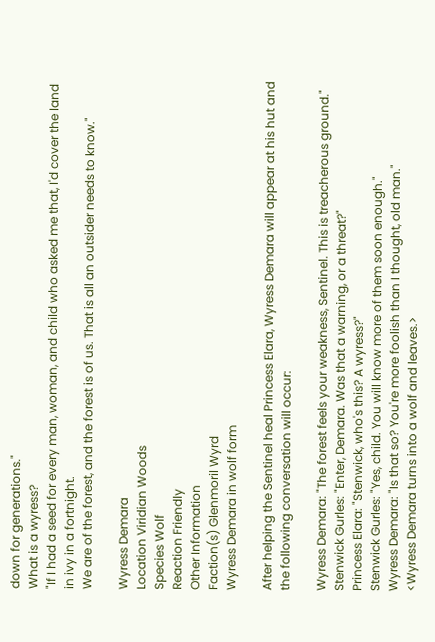down for generations."
What is a wyress?
"If I had a seed for every man, woman, and child who asked me that, I'd cover the land in ivy in a fortnight.
We are of the forest, and the forest is of us. That is all an outsider needs to know."

Wyress Demara
Location Viridian Woods
Species Wolf
Reaction Friendly
Other Information
Faction(s) Glenmoril Wyrd
Wyress Demara in wolf form

After helping the Sentinel heal Princess Elara, Wyress Demara will appear at his hut and the following conversation will occur:

Wyress Demara: "The forest feels your weakness, Sentinel. This is treacherous ground."
Stenwick Gurles: "Enter, Demara. Was that a warning, or a threat?"
Princess Elara: "Stenwick, who's this? A wyress?"
Stenwick Gurles: "Yes, child. You will know more of them soon enough."
Wyress Demara: "Is that so? You're more foolish than I thought, old man."
<Wyress Demara turns into a wolf and leaves.>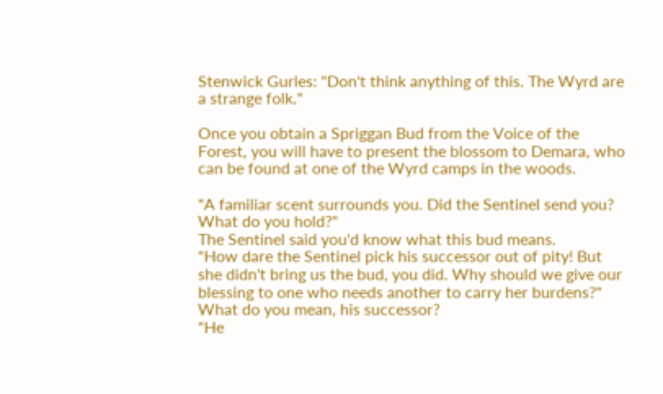Stenwick Gurles: "Don't think anything of this. The Wyrd are a strange folk."

Once you obtain a Spriggan Bud from the Voice of the Forest, you will have to present the blossom to Demara, who can be found at one of the Wyrd camps in the woods.

"A familiar scent surrounds you. Did the Sentinel send you? What do you hold?"
The Sentinel said you'd know what this bud means.
"How dare the Sentinel pick his successor out of pity! But she didn't bring us the bud, you did. Why should we give our blessing to one who needs another to carry her burdens?"
What do you mean, his successor?
"He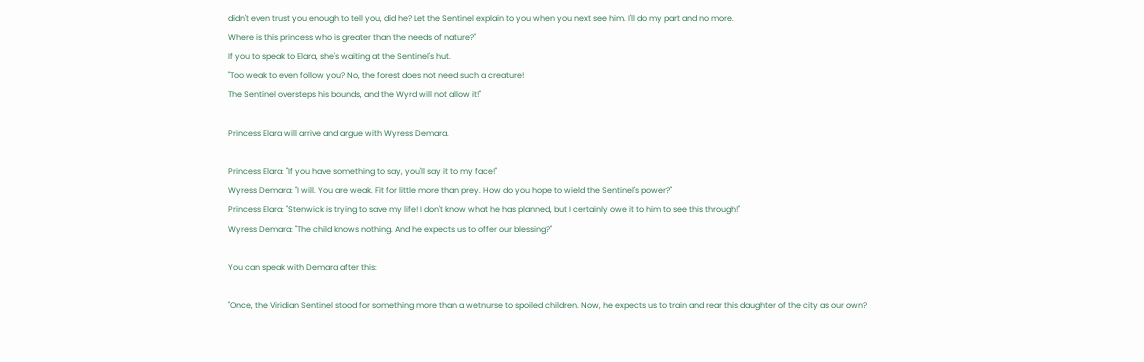didn't even trust you enough to tell you, did he? Let the Sentinel explain to you when you next see him. I'll do my part and no more.
Where is this princess who is greater than the needs of nature?"
If you to speak to Elara, she's waiting at the Sentinel's hut.
"Too weak to even follow you? No, the forest does not need such a creature!
The Sentinel oversteps his bounds, and the Wyrd will not allow it!"

Princess Elara will arrive and argue with Wyress Demara.

Princess Elara: "If you have something to say, you'll say it to my face!"
Wyress Demara: "I will. You are weak. Fit for little more than prey. How do you hope to wield the Sentinel's power?"
Princess Elara: "Stenwick is trying to save my life! I don't know what he has planned, but I certainly owe it to him to see this through!"
Wyress Demara: "The child knows nothing. And he expects us to offer our blessing?"

You can speak with Demara after this:

"Once, the Viridian Sentinel stood for something more than a wetnurse to spoiled children. Now, he expects us to train and rear this daughter of the city as our own?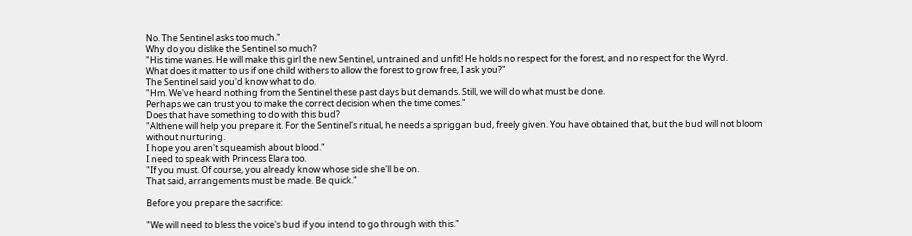No. The Sentinel asks too much."
Why do you dislike the Sentinel so much?
"His time wanes. He will make this girl the new Sentinel, untrained and unfit! He holds no respect for the forest, and no respect for the Wyrd.
What does it matter to us if one child withers to allow the forest to grow free, I ask you?"
The Sentinel said you'd know what to do.
"Hm. We've heard nothing from the Sentinel these past days but demands. Still, we will do what must be done.
Perhaps we can trust you to make the correct decision when the time comes."
Does that have something to do with this bud?
"Althene will help you prepare it. For the Sentinel's ritual, he needs a spriggan bud, freely given. You have obtained that, but the bud will not bloom without nurturing.
I hope you aren't squeamish about blood."
I need to speak with Princess Elara too.
"If you must. Of course, you already know whose side she'll be on.
That said, arrangements must be made. Be quick."

Before you prepare the sacrifice:

"We will need to bless the voice's bud if you intend to go through with this."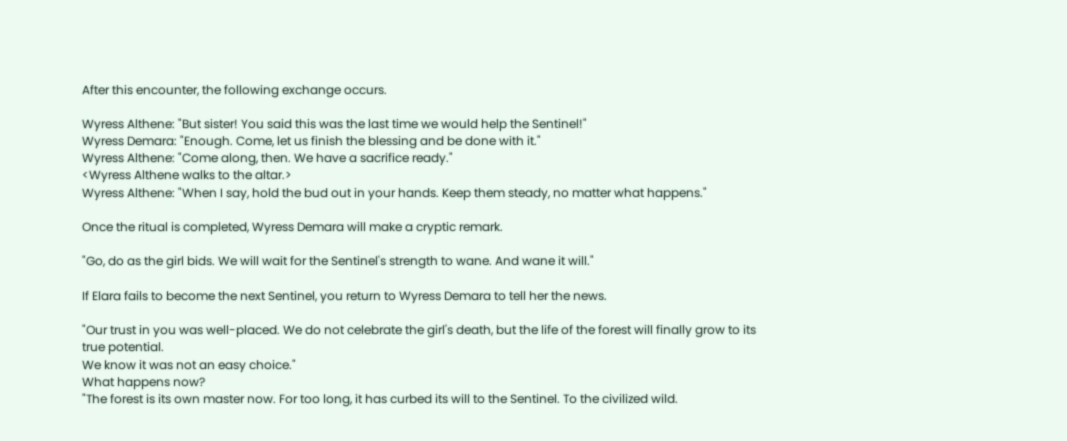After this encounter, the following exchange occurs.

Wyress Althene: "But sister! You said this was the last time we would help the Sentinel!"
Wyress Demara: "Enough. Come, let us finish the blessing and be done with it."
Wyress Althene: "Come along, then. We have a sacrifice ready."
<Wyress Althene walks to the altar.>
Wyress Althene: "When I say, hold the bud out in your hands. Keep them steady, no matter what happens."

Once the ritual is completed, Wyress Demara will make a cryptic remark.

"Go, do as the girl bids. We will wait for the Sentinel's strength to wane. And wane it will."

If Elara fails to become the next Sentinel, you return to Wyress Demara to tell her the news.

"Our trust in you was well-placed. We do not celebrate the girl's death, but the life of the forest will finally grow to its true potential.
We know it was not an easy choice."
What happens now?
"The forest is its own master now. For too long, it has curbed its will to the Sentinel. To the civilized wild.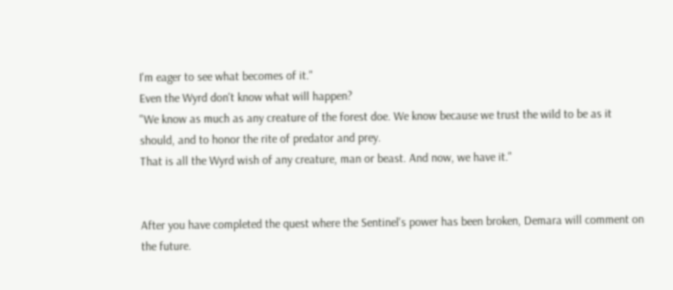I'm eager to see what becomes of it."
Even the Wyrd don't know what will happen?
"We know as much as any creature of the forest doe. We know because we trust the wild to be as it should, and to honor the rite of predator and prey.
That is all the Wyrd wish of any creature, man or beast. And now, we have it."


After you have completed the quest where the Sentinel's power has been broken, Demara will comment on the future.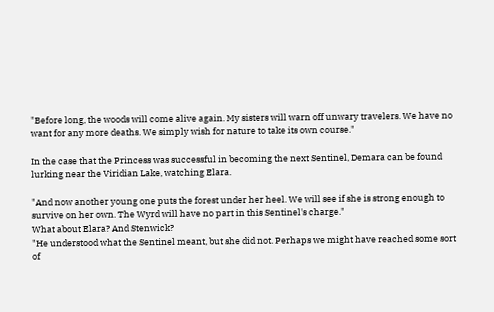"Before long, the woods will come alive again. My sisters will warn off unwary travelers. We have no want for any more deaths. We simply wish for nature to take its own course."

In the case that the Princess was successful in becoming the next Sentinel, Demara can be found lurking near the Viridian Lake, watching Elara.

"And now another young one puts the forest under her heel. We will see if she is strong enough to survive on her own. The Wyrd will have no part in this Sentinel's charge."
What about Elara? And Stenwick?
"He understood what the Sentinel meant, but she did not. Perhaps we might have reached some sort of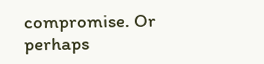compromise. Or perhaps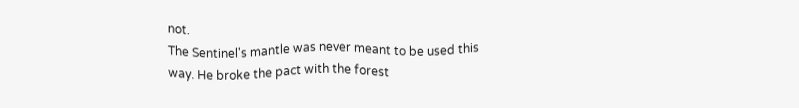not.
The Sentinel's mantle was never meant to be used this way. He broke the pact with the forest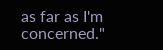as far as I'm concerned."